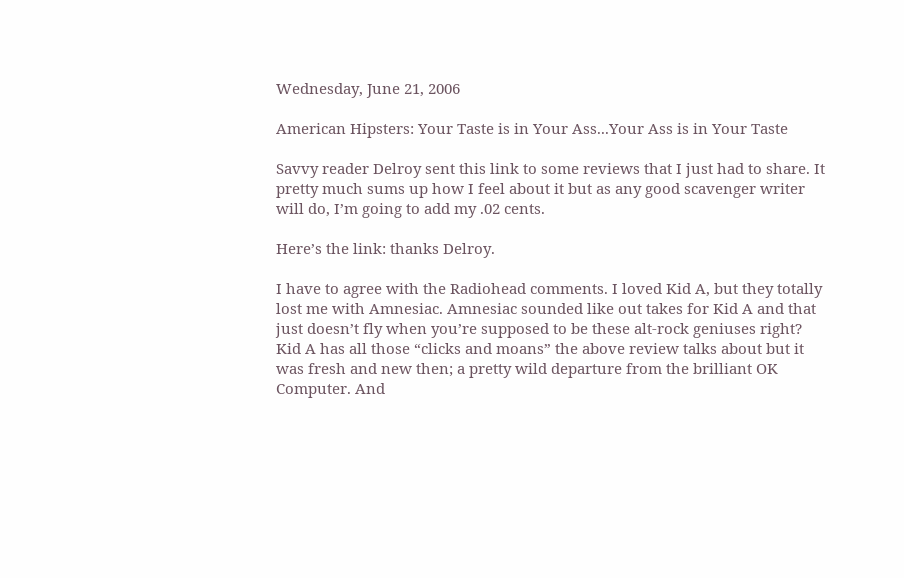Wednesday, June 21, 2006

American Hipsters: Your Taste is in Your Ass...Your Ass is in Your Taste

Savvy reader Delroy sent this link to some reviews that I just had to share. It pretty much sums up how I feel about it but as any good scavenger writer will do, I’m going to add my .02 cents.

Here’s the link: thanks Delroy.

I have to agree with the Radiohead comments. I loved Kid A, but they totally lost me with Amnesiac. Amnesiac sounded like out takes for Kid A and that just doesn’t fly when you’re supposed to be these alt-rock geniuses right? Kid A has all those “clicks and moans” the above review talks about but it was fresh and new then; a pretty wild departure from the brilliant OK Computer. And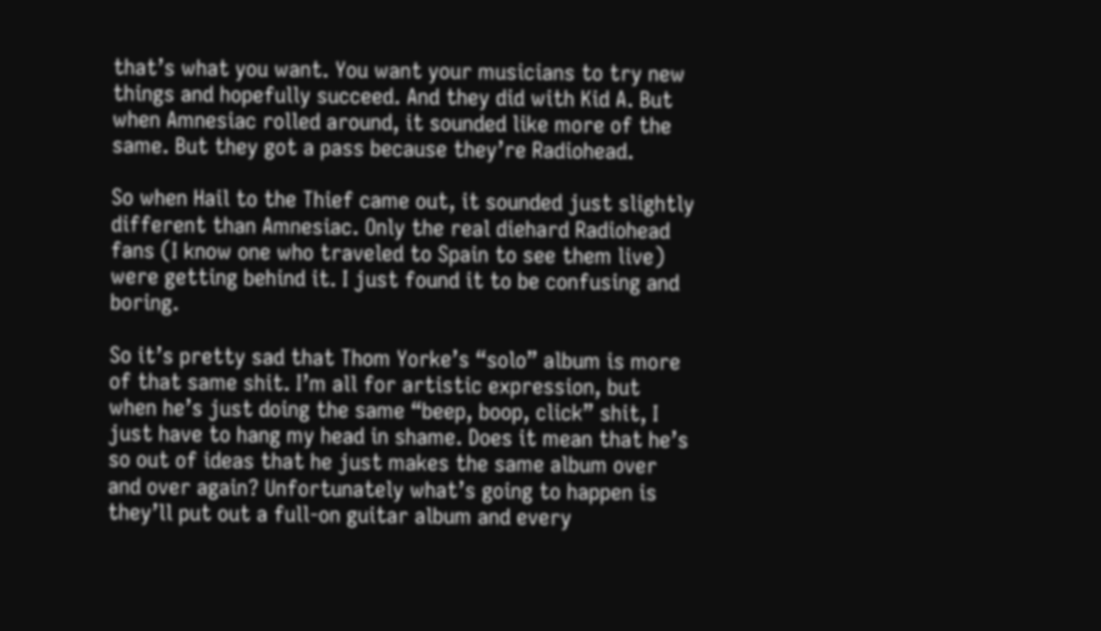that’s what you want. You want your musicians to try new things and hopefully succeed. And they did with Kid A. But when Amnesiac rolled around, it sounded like more of the same. But they got a pass because they’re Radiohead.

So when Hail to the Thief came out, it sounded just slightly different than Amnesiac. Only the real diehard Radiohead fans (I know one who traveled to Spain to see them live) were getting behind it. I just found it to be confusing and boring.

So it’s pretty sad that Thom Yorke’s “solo” album is more of that same shit. I’m all for artistic expression, but when he’s just doing the same “beep, boop, click” shit, I just have to hang my head in shame. Does it mean that he’s so out of ideas that he just makes the same album over and over again? Unfortunately what’s going to happen is they’ll put out a full-on guitar album and every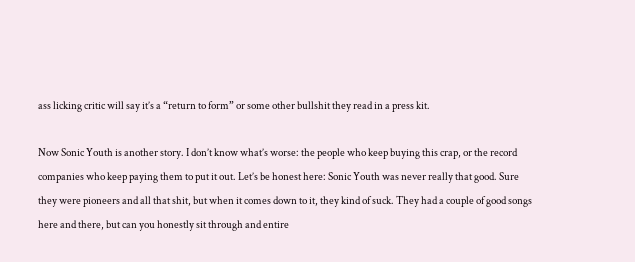ass licking critic will say it’s a “return to form” or some other bullshit they read in a press kit.

Now Sonic Youth is another story. I don’t know what’s worse: the people who keep buying this crap, or the record companies who keep paying them to put it out. Let’s be honest here: Sonic Youth was never really that good. Sure they were pioneers and all that shit, but when it comes down to it, they kind of suck. They had a couple of good songs here and there, but can you honestly sit through and entire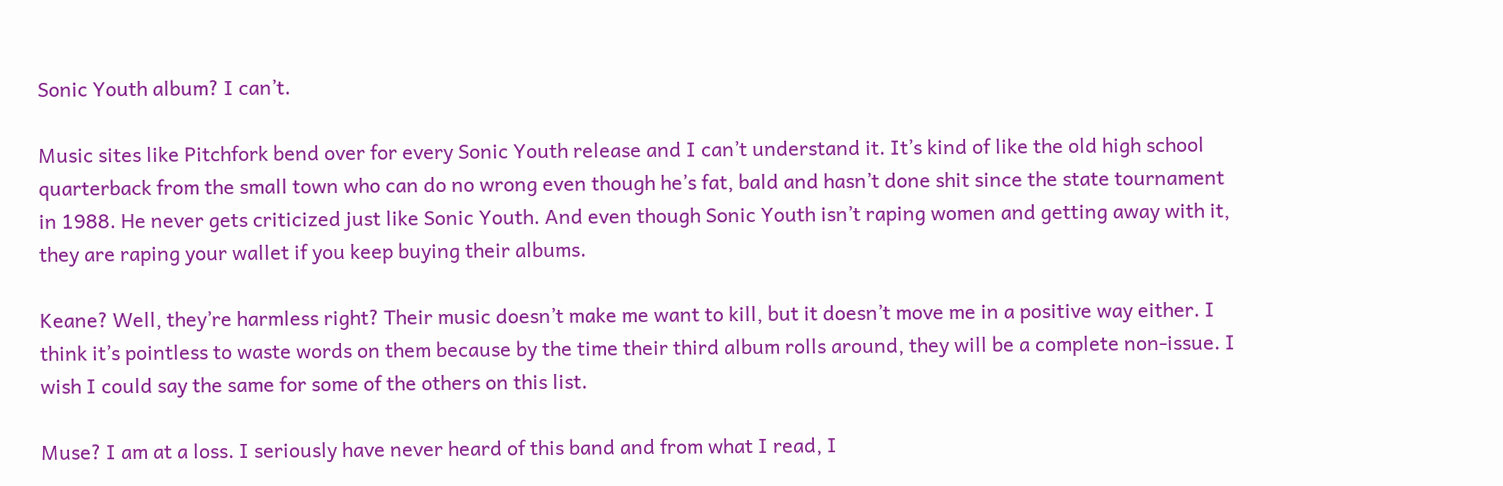Sonic Youth album? I can’t.

Music sites like Pitchfork bend over for every Sonic Youth release and I can’t understand it. It’s kind of like the old high school quarterback from the small town who can do no wrong even though he’s fat, bald and hasn’t done shit since the state tournament in 1988. He never gets criticized just like Sonic Youth. And even though Sonic Youth isn’t raping women and getting away with it, they are raping your wallet if you keep buying their albums.

Keane? Well, they’re harmless right? Their music doesn’t make me want to kill, but it doesn’t move me in a positive way either. I think it’s pointless to waste words on them because by the time their third album rolls around, they will be a complete non-issue. I wish I could say the same for some of the others on this list.

Muse? I am at a loss. I seriously have never heard of this band and from what I read, I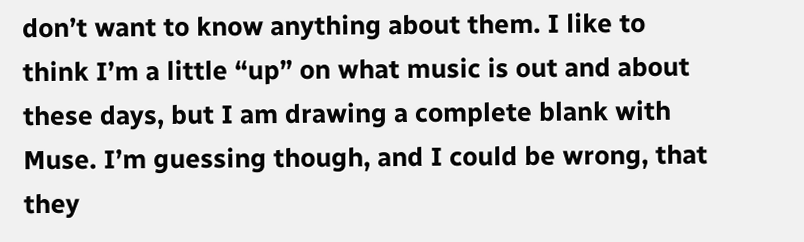don’t want to know anything about them. I like to think I’m a little “up” on what music is out and about these days, but I am drawing a complete blank with Muse. I’m guessing though, and I could be wrong, that they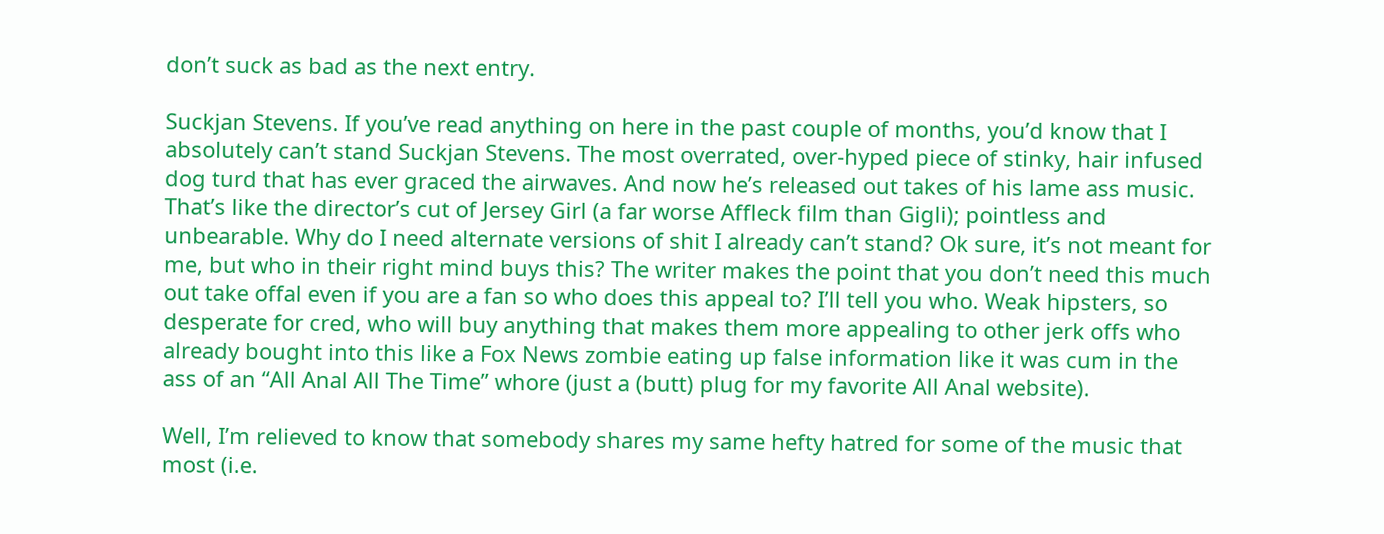don’t suck as bad as the next entry.

Suckjan Stevens. If you’ve read anything on here in the past couple of months, you’d know that I absolutely can’t stand Suckjan Stevens. The most overrated, over-hyped piece of stinky, hair infused dog turd that has ever graced the airwaves. And now he’s released out takes of his lame ass music. That’s like the director’s cut of Jersey Girl (a far worse Affleck film than Gigli); pointless and unbearable. Why do I need alternate versions of shit I already can’t stand? Ok sure, it’s not meant for me, but who in their right mind buys this? The writer makes the point that you don’t need this much out take offal even if you are a fan so who does this appeal to? I’ll tell you who. Weak hipsters, so desperate for cred, who will buy anything that makes them more appealing to other jerk offs who already bought into this like a Fox News zombie eating up false information like it was cum in the ass of an “All Anal All The Time” whore (just a (butt) plug for my favorite All Anal website).

Well, I’m relieved to know that somebody shares my same hefty hatred for some of the music that most (i.e.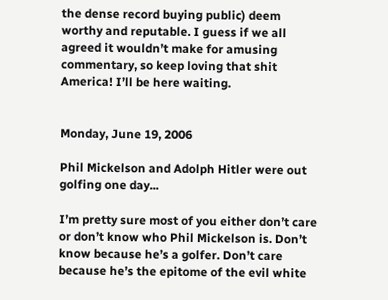the dense record buying public) deem worthy and reputable. I guess if we all agreed it wouldn’t make for amusing commentary, so keep loving that shit America! I’ll be here waiting.


Monday, June 19, 2006

Phil Mickelson and Adolph Hitler were out golfing one day...

I’m pretty sure most of you either don’t care or don’t know who Phil Mickelson is. Don’t know because he’s a golfer. Don’t care because he’s the epitome of the evil white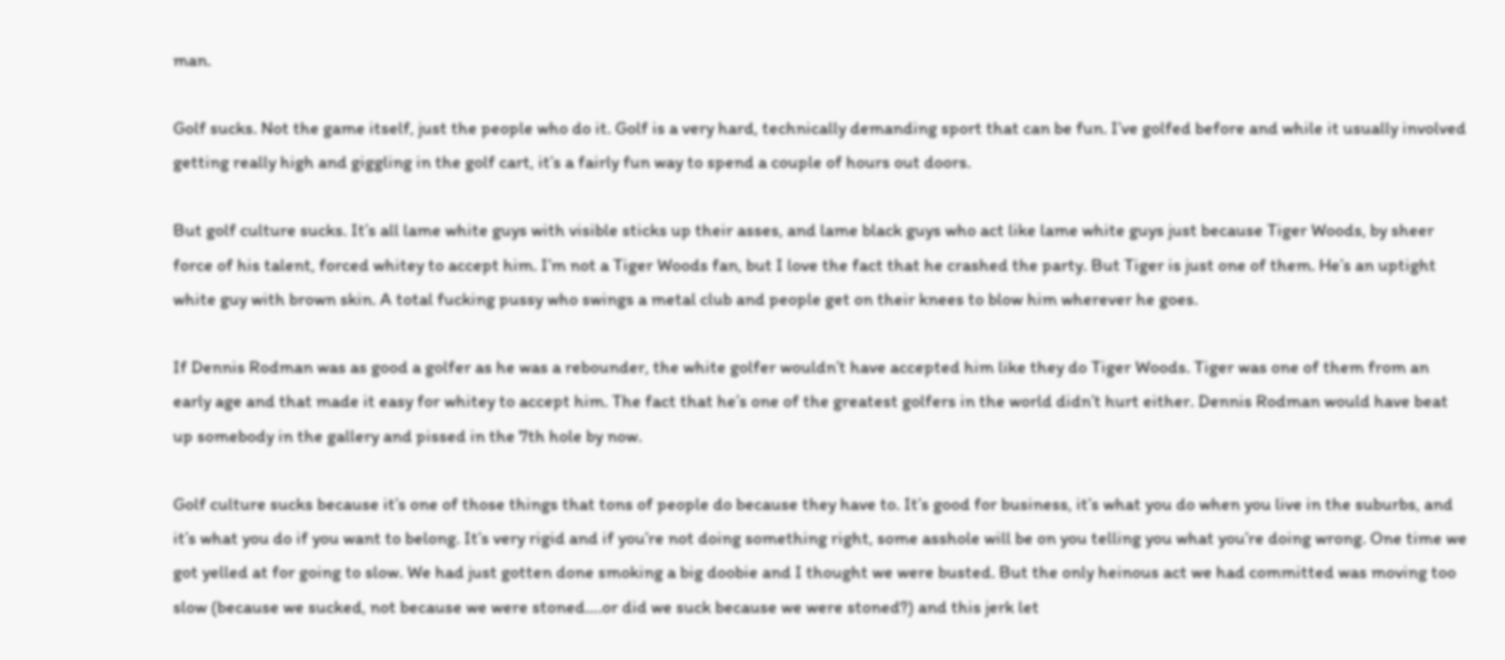man.

Golf sucks. Not the game itself, just the people who do it. Golf is a very hard, technically demanding sport that can be fun. I’ve golfed before and while it usually involved getting really high and giggling in the golf cart, it’s a fairly fun way to spend a couple of hours out doors.

But golf culture sucks. It’s all lame white guys with visible sticks up their asses, and lame black guys who act like lame white guys just because Tiger Woods, by sheer force of his talent, forced whitey to accept him. I’m not a Tiger Woods fan, but I love the fact that he crashed the party. But Tiger is just one of them. He’s an uptight white guy with brown skin. A total fucking pussy who swings a metal club and people get on their knees to blow him wherever he goes.

If Dennis Rodman was as good a golfer as he was a rebounder, the white golfer wouldn’t have accepted him like they do Tiger Woods. Tiger was one of them from an early age and that made it easy for whitey to accept him. The fact that he’s one of the greatest golfers in the world didn’t hurt either. Dennis Rodman would have beat up somebody in the gallery and pissed in the 7th hole by now.

Golf culture sucks because it’s one of those things that tons of people do because they have to. It’s good for business, it’s what you do when you live in the suburbs, and it’s what you do if you want to belong. It’s very rigid and if you’re not doing something right, some asshole will be on you telling you what you’re doing wrong. One time we got yelled at for going to slow. We had just gotten done smoking a big doobie and I thought we were busted. But the only heinous act we had committed was moving too slow (because we sucked, not because we were stoned….or did we suck because we were stoned?) and this jerk let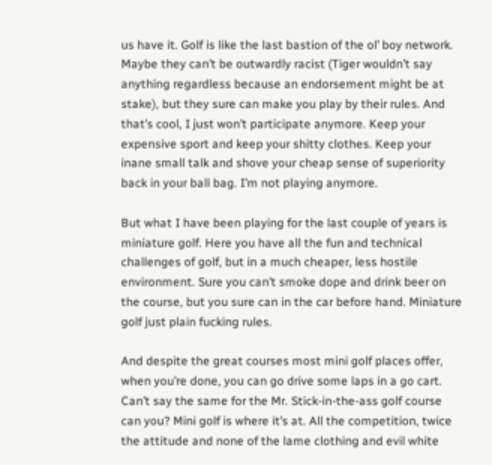us have it. Golf is like the last bastion of the ol’ boy network. Maybe they can’t be outwardly racist (Tiger wouldn’t say anything regardless because an endorsement might be at stake), but they sure can make you play by their rules. And that’s cool, I just won’t participate anymore. Keep your expensive sport and keep your shitty clothes. Keep your inane small talk and shove your cheap sense of superiority back in your ball bag. I’m not playing anymore.

But what I have been playing for the last couple of years is miniature golf. Here you have all the fun and technical challenges of golf, but in a much cheaper, less hostile environment. Sure you can’t smoke dope and drink beer on the course, but you sure can in the car before hand. Miniature golf just plain fucking rules.

And despite the great courses most mini golf places offer, when you’re done, you can go drive some laps in a go cart. Can’t say the same for the Mr. Stick-in-the-ass golf course can you? Mini golf is where it’s at. All the competition, twice the attitude and none of the lame clothing and evil white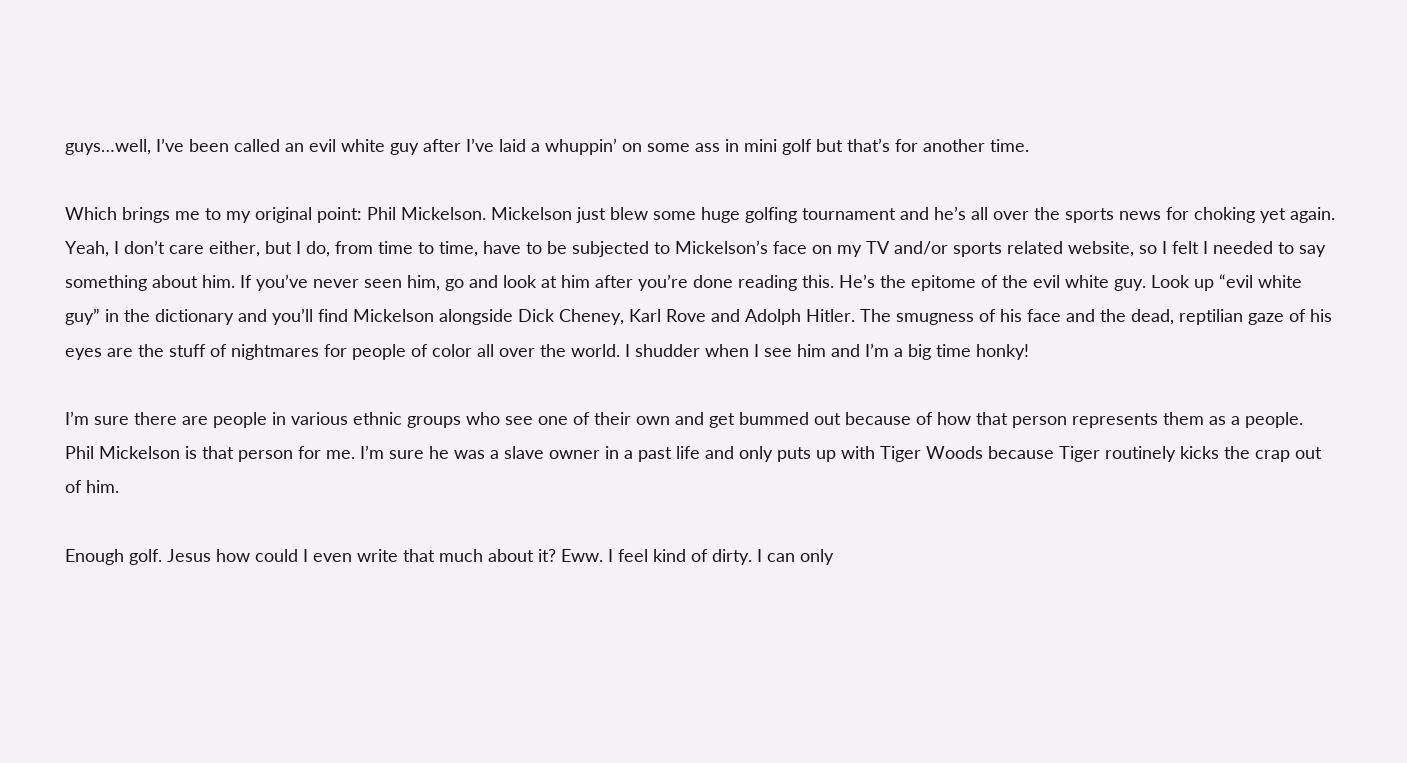guys…well, I’ve been called an evil white guy after I’ve laid a whuppin’ on some ass in mini golf but that’s for another time.

Which brings me to my original point: Phil Mickelson. Mickelson just blew some huge golfing tournament and he’s all over the sports news for choking yet again. Yeah, I don’t care either, but I do, from time to time, have to be subjected to Mickelson’s face on my TV and/or sports related website, so I felt I needed to say something about him. If you’ve never seen him, go and look at him after you’re done reading this. He’s the epitome of the evil white guy. Look up “evil white guy” in the dictionary and you’ll find Mickelson alongside Dick Cheney, Karl Rove and Adolph Hitler. The smugness of his face and the dead, reptilian gaze of his eyes are the stuff of nightmares for people of color all over the world. I shudder when I see him and I’m a big time honky!

I’m sure there are people in various ethnic groups who see one of their own and get bummed out because of how that person represents them as a people. Phil Mickelson is that person for me. I’m sure he was a slave owner in a past life and only puts up with Tiger Woods because Tiger routinely kicks the crap out of him.

Enough golf. Jesus how could I even write that much about it? Eww. I feel kind of dirty. I can only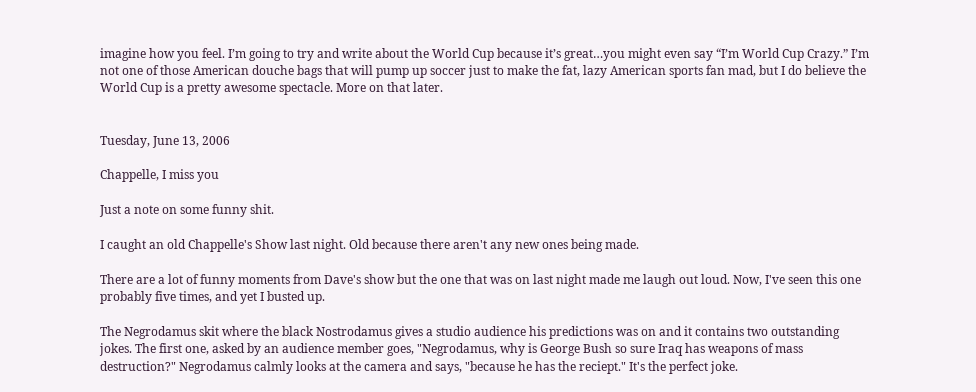imagine how you feel. I’m going to try and write about the World Cup because it’s great…you might even say “I’m World Cup Crazy.” I’m not one of those American douche bags that will pump up soccer just to make the fat, lazy American sports fan mad, but I do believe the World Cup is a pretty awesome spectacle. More on that later.


Tuesday, June 13, 2006

Chappelle, I miss you

Just a note on some funny shit.

I caught an old Chappelle's Show last night. Old because there aren't any new ones being made.

There are a lot of funny moments from Dave's show but the one that was on last night made me laugh out loud. Now, I've seen this one probably five times, and yet I busted up.

The Negrodamus skit where the black Nostrodamus gives a studio audience his predictions was on and it contains two outstanding jokes. The first one, asked by an audience member goes, "Negrodamus, why is George Bush so sure Iraq has weapons of mass destruction?" Negrodamus calmly looks at the camera and says, "because he has the reciept." It's the perfect joke.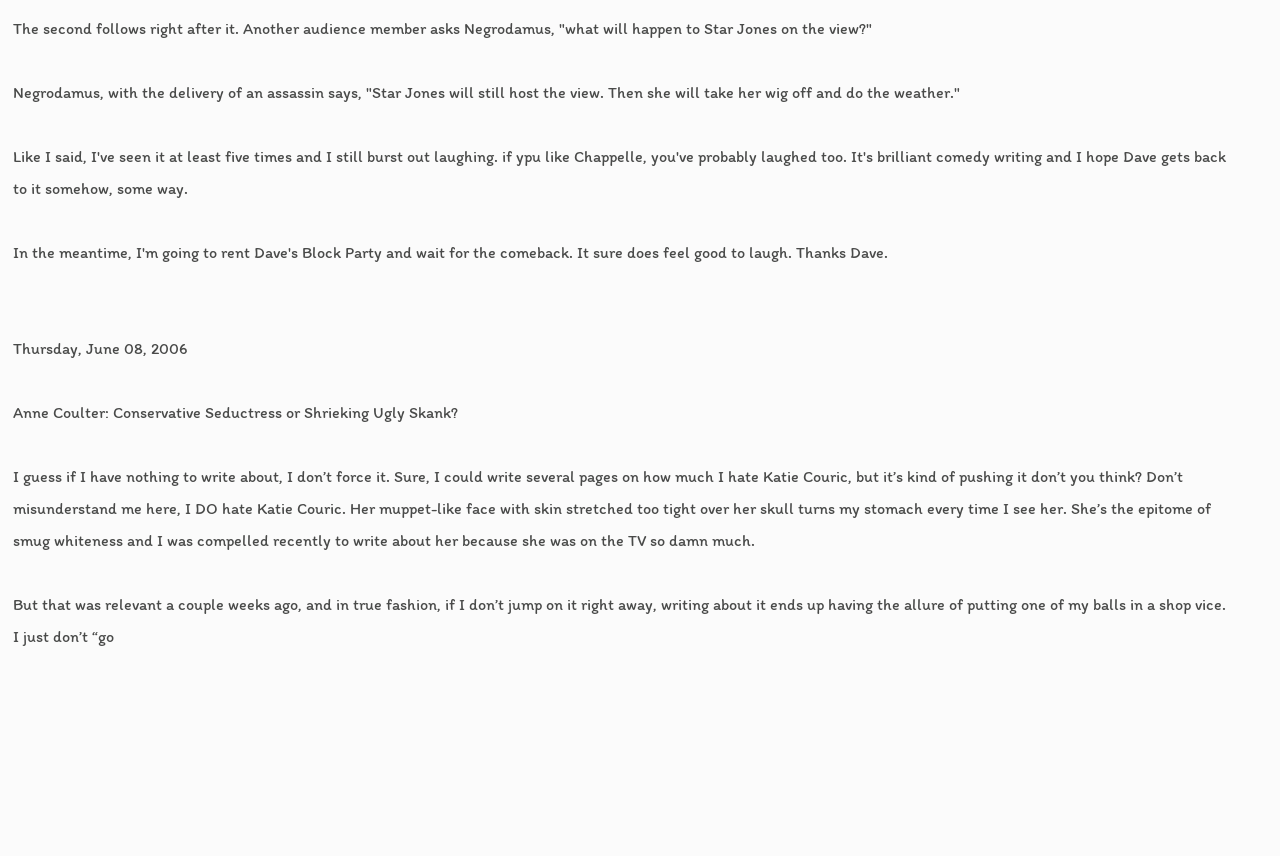The second follows right after it. Another audience member asks Negrodamus, "what will happen to Star Jones on the view?"

Negrodamus, with the delivery of an assassin says, "Star Jones will still host the view. Then she will take her wig off and do the weather."

Like I said, I've seen it at least five times and I still burst out laughing. if ypu like Chappelle, you've probably laughed too. It's brilliant comedy writing and I hope Dave gets back to it somehow, some way.

In the meantime, I'm going to rent Dave's Block Party and wait for the comeback. It sure does feel good to laugh. Thanks Dave.


Thursday, June 08, 2006

Anne Coulter: Conservative Seductress or Shrieking Ugly Skank?

I guess if I have nothing to write about, I don’t force it. Sure, I could write several pages on how much I hate Katie Couric, but it’s kind of pushing it don’t you think? Don’t misunderstand me here, I DO hate Katie Couric. Her muppet-like face with skin stretched too tight over her skull turns my stomach every time I see her. She’s the epitome of smug whiteness and I was compelled recently to write about her because she was on the TV so damn much.

But that was relevant a couple weeks ago, and in true fashion, if I don’t jump on it right away, writing about it ends up having the allure of putting one of my balls in a shop vice. I just don’t “go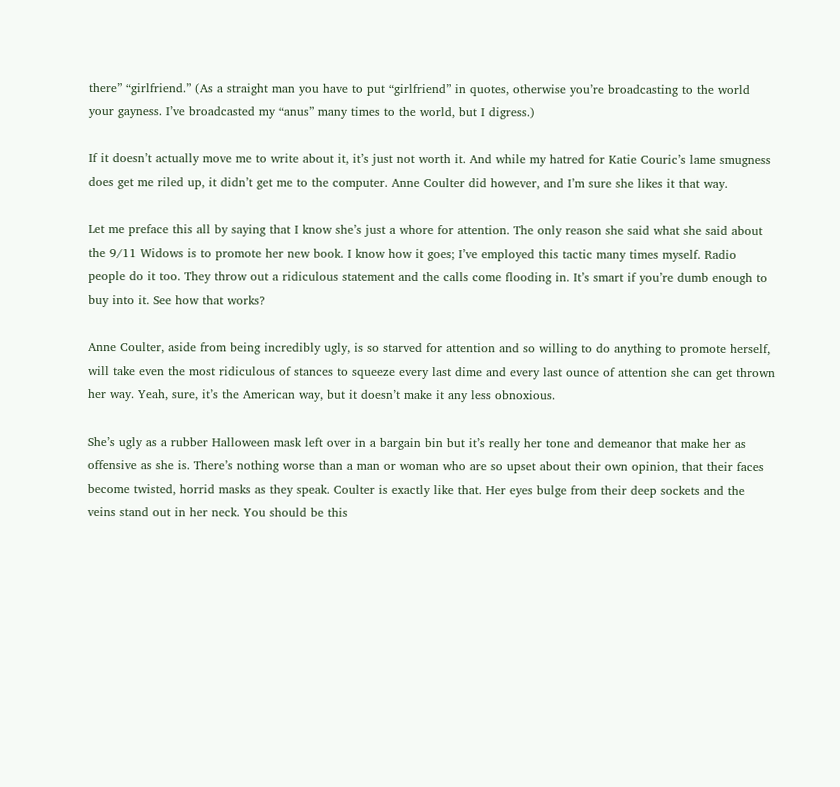there” “girlfriend.” (As a straight man you have to put “girlfriend” in quotes, otherwise you’re broadcasting to the world your gayness. I’ve broadcasted my “anus” many times to the world, but I digress.)

If it doesn’t actually move me to write about it, it’s just not worth it. And while my hatred for Katie Couric’s lame smugness does get me riled up, it didn’t get me to the computer. Anne Coulter did however, and I’m sure she likes it that way.

Let me preface this all by saying that I know she’s just a whore for attention. The only reason she said what she said about the 9/11 Widows is to promote her new book. I know how it goes; I’ve employed this tactic many times myself. Radio people do it too. They throw out a ridiculous statement and the calls come flooding in. It’s smart if you’re dumb enough to buy into it. See how that works?

Anne Coulter, aside from being incredibly ugly, is so starved for attention and so willing to do anything to promote herself, will take even the most ridiculous of stances to squeeze every last dime and every last ounce of attention she can get thrown her way. Yeah, sure, it’s the American way, but it doesn’t make it any less obnoxious.

She’s ugly as a rubber Halloween mask left over in a bargain bin but it’s really her tone and demeanor that make her as offensive as she is. There’s nothing worse than a man or woman who are so upset about their own opinion, that their faces become twisted, horrid masks as they speak. Coulter is exactly like that. Her eyes bulge from their deep sockets and the veins stand out in her neck. You should be this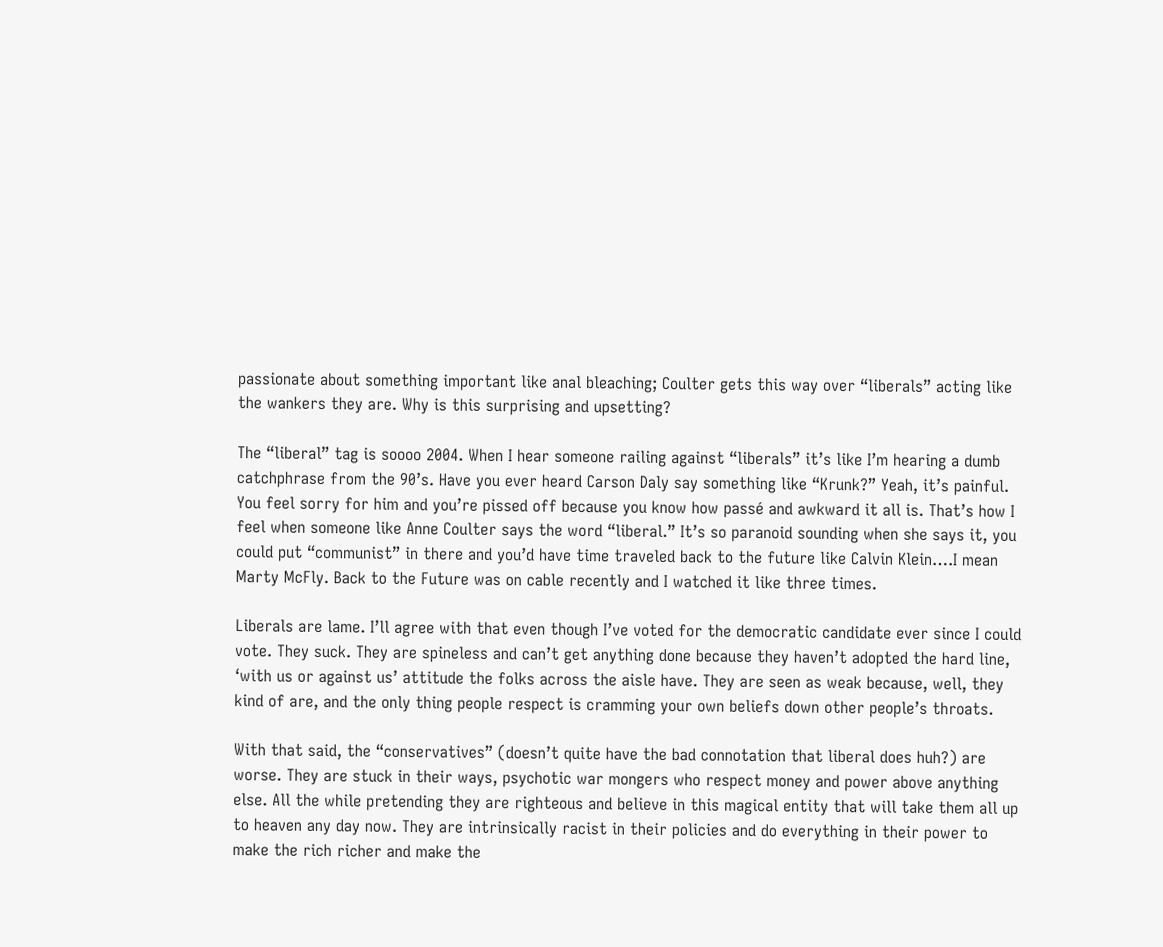passionate about something important like anal bleaching; Coulter gets this way over “liberals” acting like the wankers they are. Why is this surprising and upsetting?

The “liberal” tag is soooo 2004. When I hear someone railing against “liberals” it’s like I’m hearing a dumb catchphrase from the 90’s. Have you ever heard Carson Daly say something like “Krunk?” Yeah, it’s painful. You feel sorry for him and you’re pissed off because you know how passé and awkward it all is. That’s how I feel when someone like Anne Coulter says the word “liberal.” It’s so paranoid sounding when she says it, you could put “communist” in there and you’d have time traveled back to the future like Calvin Klein….I mean Marty McFly. Back to the Future was on cable recently and I watched it like three times.

Liberals are lame. I’ll agree with that even though I’ve voted for the democratic candidate ever since I could vote. They suck. They are spineless and can’t get anything done because they haven’t adopted the hard line, ‘with us or against us’ attitude the folks across the aisle have. They are seen as weak because, well, they kind of are, and the only thing people respect is cramming your own beliefs down other people’s throats.

With that said, the “conservatives” (doesn’t quite have the bad connotation that liberal does huh?) are worse. They are stuck in their ways, psychotic war mongers who respect money and power above anything else. All the while pretending they are righteous and believe in this magical entity that will take them all up to heaven any day now. They are intrinsically racist in their policies and do everything in their power to make the rich richer and make the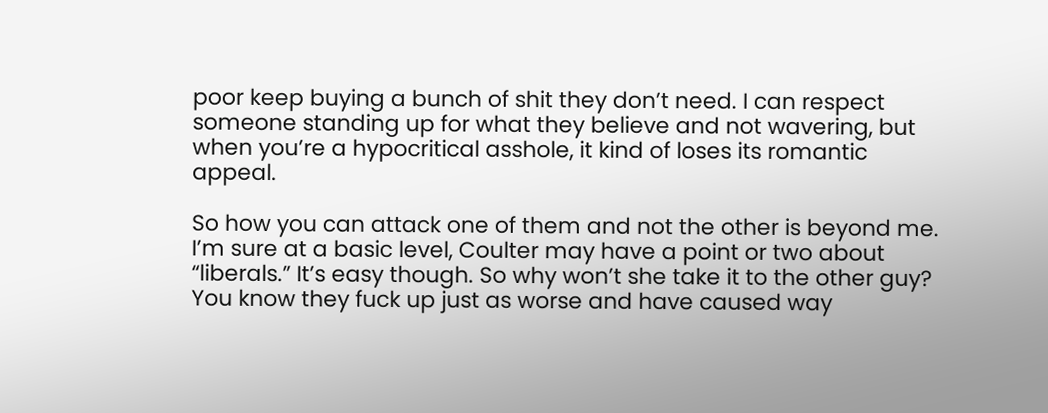poor keep buying a bunch of shit they don’t need. I can respect someone standing up for what they believe and not wavering, but when you’re a hypocritical asshole, it kind of loses its romantic appeal.

So how you can attack one of them and not the other is beyond me. I’m sure at a basic level, Coulter may have a point or two about “liberals.” It’s easy though. So why won’t she take it to the other guy? You know they fuck up just as worse and have caused way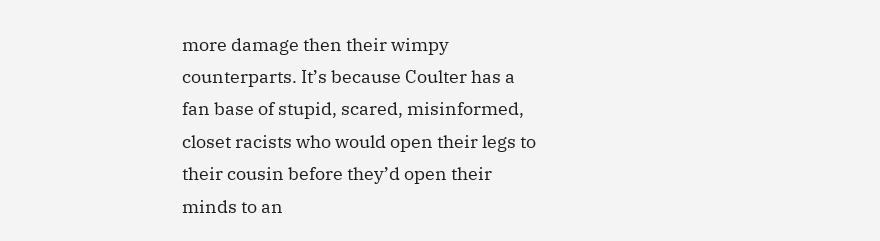more damage then their wimpy counterparts. It’s because Coulter has a fan base of stupid, scared, misinformed, closet racists who would open their legs to their cousin before they’d open their minds to an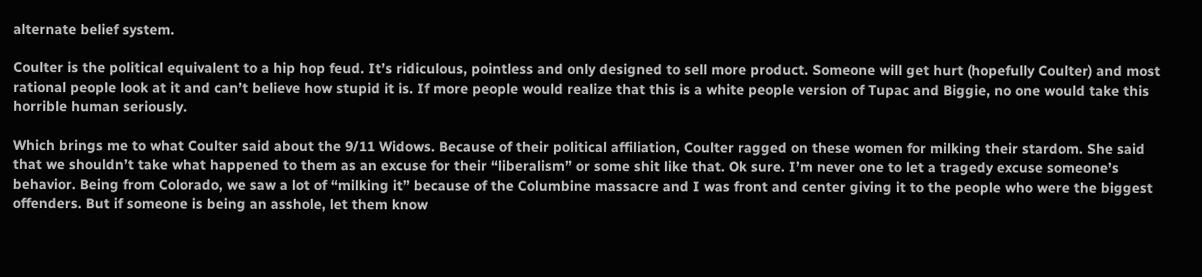alternate belief system.

Coulter is the political equivalent to a hip hop feud. It’s ridiculous, pointless and only designed to sell more product. Someone will get hurt (hopefully Coulter) and most rational people look at it and can’t believe how stupid it is. If more people would realize that this is a white people version of Tupac and Biggie, no one would take this horrible human seriously.

Which brings me to what Coulter said about the 9/11 Widows. Because of their political affiliation, Coulter ragged on these women for milking their stardom. She said that we shouldn’t take what happened to them as an excuse for their “liberalism” or some shit like that. Ok sure. I’m never one to let a tragedy excuse someone’s behavior. Being from Colorado, we saw a lot of “milking it” because of the Columbine massacre and I was front and center giving it to the people who were the biggest offenders. But if someone is being an asshole, let them know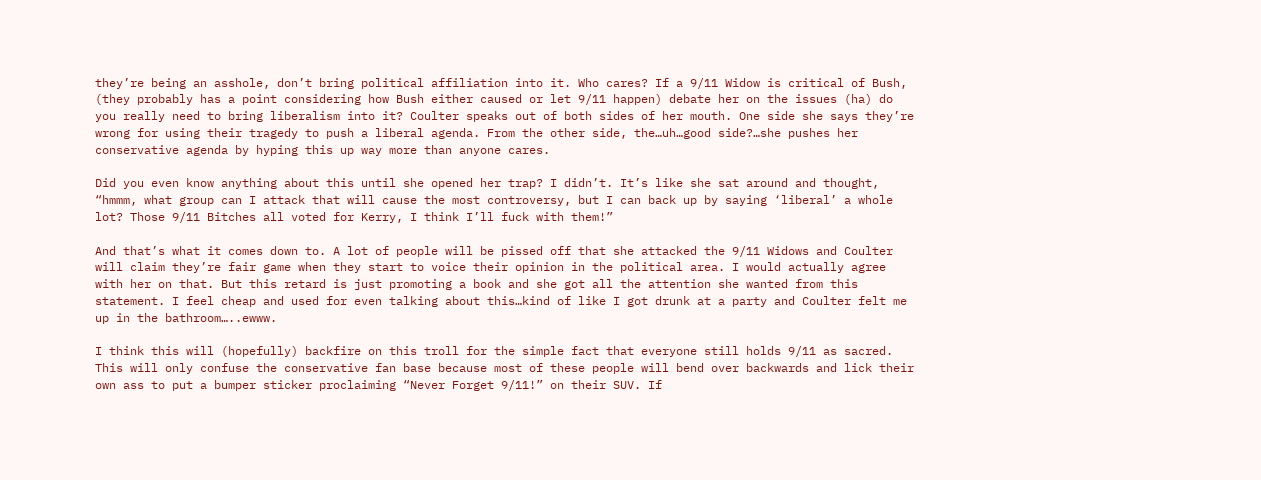they’re being an asshole, don’t bring political affiliation into it. Who cares? If a 9/11 Widow is critical of Bush, (they probably has a point considering how Bush either caused or let 9/11 happen) debate her on the issues (ha) do you really need to bring liberalism into it? Coulter speaks out of both sides of her mouth. One side she says they’re wrong for using their tragedy to push a liberal agenda. From the other side, the…uh…good side?…she pushes her conservative agenda by hyping this up way more than anyone cares.

Did you even know anything about this until she opened her trap? I didn’t. It’s like she sat around and thought, “hmmm, what group can I attack that will cause the most controversy, but I can back up by saying ‘liberal’ a whole lot? Those 9/11 Bitches all voted for Kerry, I think I’ll fuck with them!”

And that’s what it comes down to. A lot of people will be pissed off that she attacked the 9/11 Widows and Coulter will claim they’re fair game when they start to voice their opinion in the political area. I would actually agree with her on that. But this retard is just promoting a book and she got all the attention she wanted from this statement. I feel cheap and used for even talking about this…kind of like I got drunk at a party and Coulter felt me up in the bathroom…..ewww.

I think this will (hopefully) backfire on this troll for the simple fact that everyone still holds 9/11 as sacred. This will only confuse the conservative fan base because most of these people will bend over backwards and lick their own ass to put a bumper sticker proclaiming “Never Forget 9/11!” on their SUV. If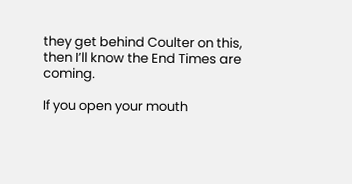they get behind Coulter on this, then I’ll know the End Times are coming.

If you open your mouth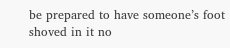be prepared to have someone’s foot shoved in it no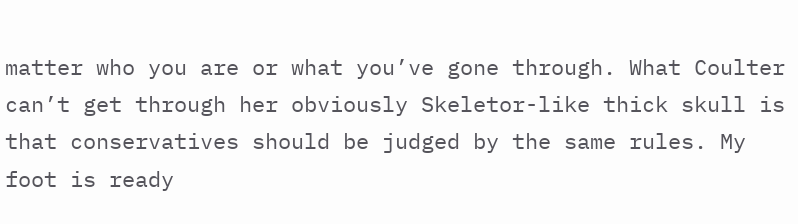matter who you are or what you’ve gone through. What Coulter can’t get through her obviously Skeletor-like thick skull is that conservatives should be judged by the same rules. My foot is ready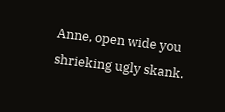Anne, open wide you shrieking ugly skank.